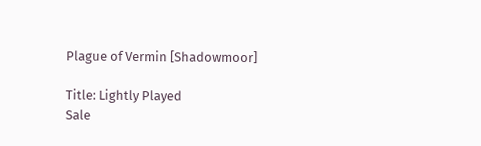Plague of Vermin [Shadowmoor]

Title: Lightly Played
Sale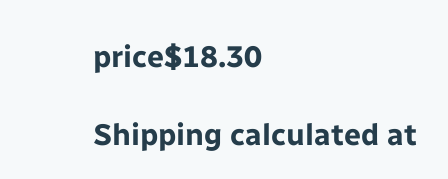price$18.30

Shipping calculated at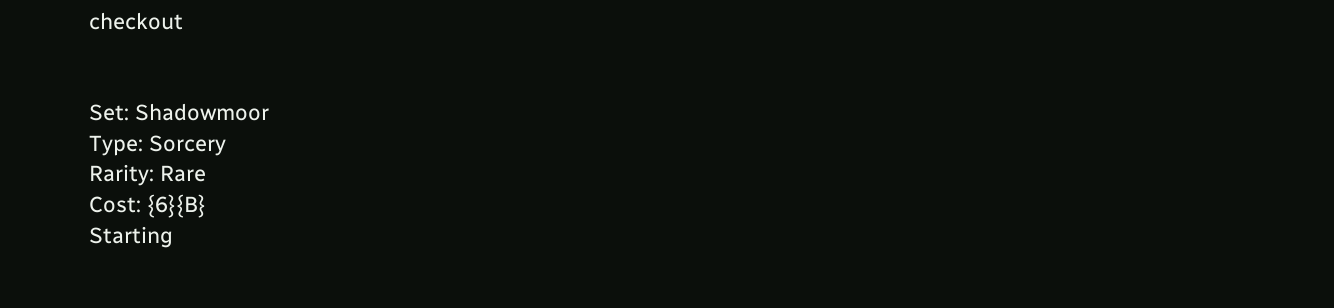checkout


Set: Shadowmoor
Type: Sorcery
Rarity: Rare
Cost: {6}{B}
Starting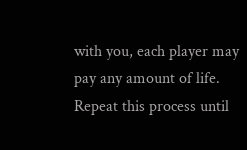with you, each player may pay any amount of life. Repeat this process until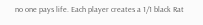no one pays life. Each player creates a 1/1 black Rat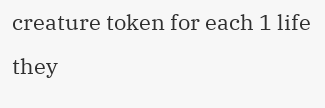creature token for each 1 life they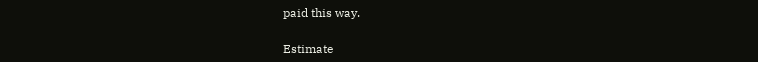paid this way.

Estimate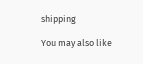shipping

You may also like